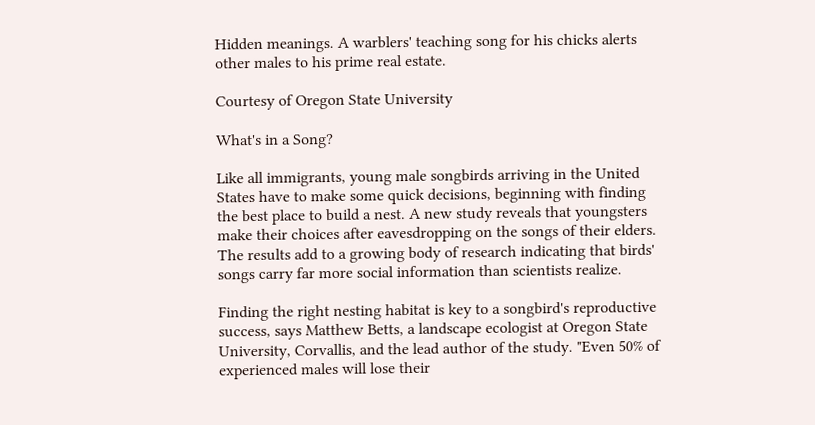Hidden meanings. A warblers' teaching song for his chicks alerts other males to his prime real estate.

Courtesy of Oregon State University

What's in a Song?

Like all immigrants, young male songbirds arriving in the United States have to make some quick decisions, beginning with finding the best place to build a nest. A new study reveals that youngsters make their choices after eavesdropping on the songs of their elders. The results add to a growing body of research indicating that birds' songs carry far more social information than scientists realize.

Finding the right nesting habitat is key to a songbird's reproductive success, says Matthew Betts, a landscape ecologist at Oregon State University, Corvallis, and the lead author of the study. "Even 50% of experienced males will lose their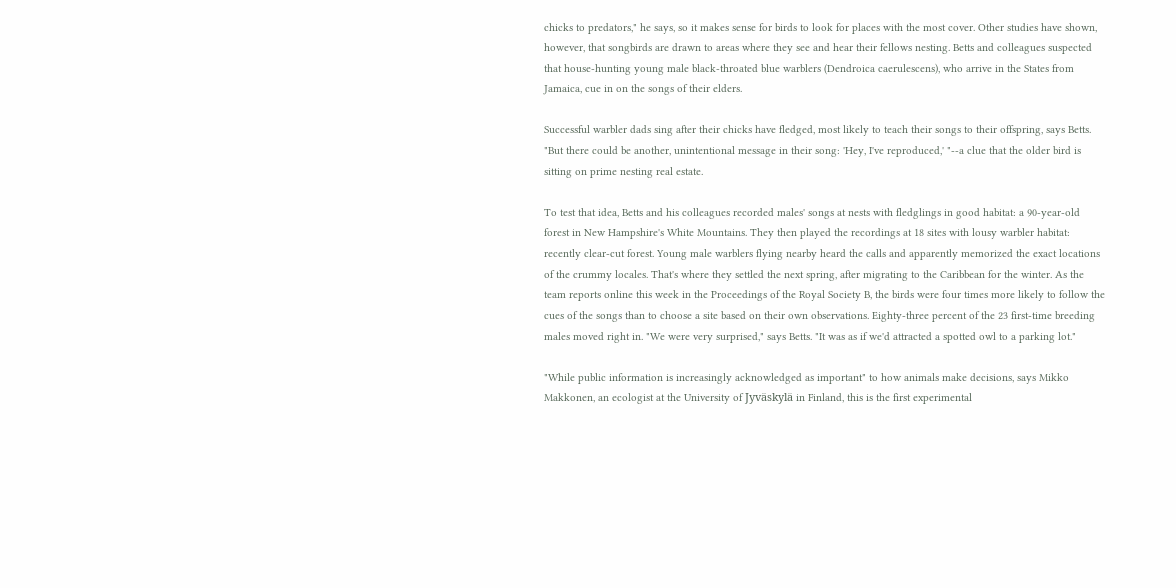chicks to predators," he says, so it makes sense for birds to look for places with the most cover. Other studies have shown, however, that songbirds are drawn to areas where they see and hear their fellows nesting. Betts and colleagues suspected that house-hunting young male black-throated blue warblers (Dendroica caerulescens), who arrive in the States from Jamaica, cue in on the songs of their elders.

Successful warbler dads sing after their chicks have fledged, most likely to teach their songs to their offspring, says Betts. "But there could be another, unintentional message in their song: 'Hey, I've reproduced,' "--a clue that the older bird is sitting on prime nesting real estate.

To test that idea, Betts and his colleagues recorded males' songs at nests with fledglings in good habitat: a 90-year-old forest in New Hampshire's White Mountains. They then played the recordings at 18 sites with lousy warbler habitat: recently clear-cut forest. Young male warblers flying nearby heard the calls and apparently memorized the exact locations of the crummy locales. That's where they settled the next spring, after migrating to the Caribbean for the winter. As the team reports online this week in the Proceedings of the Royal Society B, the birds were four times more likely to follow the cues of the songs than to choose a site based on their own observations. Eighty-three percent of the 23 first-time breeding males moved right in. "We were very surprised," says Betts. "It was as if we'd attracted a spotted owl to a parking lot."

"While public information is increasingly acknowledged as important" to how animals make decisions, says Mikko Makkonen, an ecologist at the University of Jyväskylä in Finland, this is the first experimental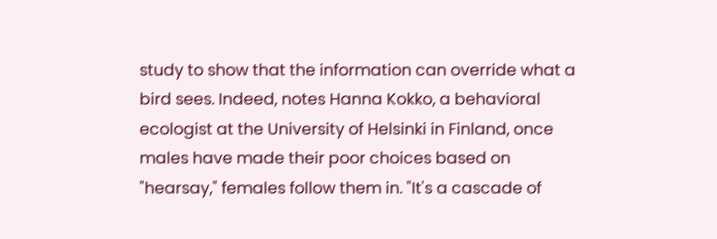study to show that the information can override what a bird sees. Indeed, notes Hanna Kokko, a behavioral ecologist at the University of Helsinki in Finland, once males have made their poor choices based on "hearsay," females follow them in. "It's a cascade of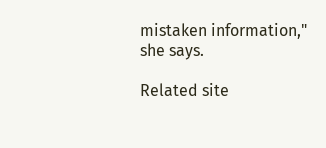mistaken information," she says.

Related site